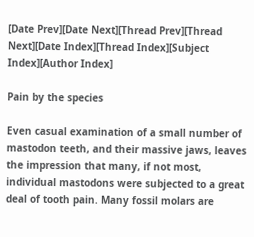[Date Prev][Date Next][Thread Prev][Thread Next][Date Index][Thread Index][Subject Index][Author Index]

Pain by the species

Even casual examination of a small number of mastodon teeth, and their massive jaws, leaves the impression that many, if not most, individual mastodons were subjected to a great deal of tooth pain. Many fossil molars are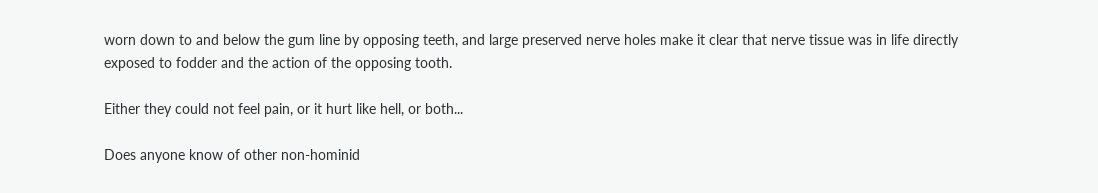worn down to and below the gum line by opposing teeth, and large preserved nerve holes make it clear that nerve tissue was in life directly exposed to fodder and the action of the opposing tooth.

Either they could not feel pain, or it hurt like hell, or both...

Does anyone know of other non-hominid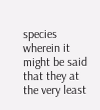species wherein it might be said that they at the very least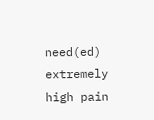need(ed) extremely high pain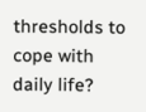thresholds to cope with daily life?